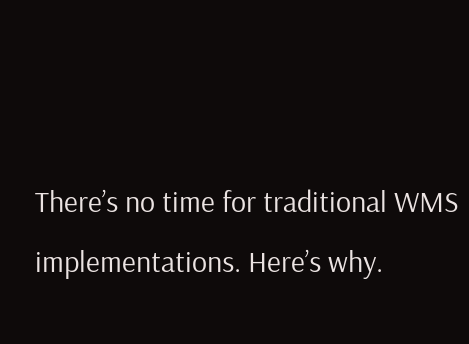There’s no time for traditional WMS implementations. Here’s why.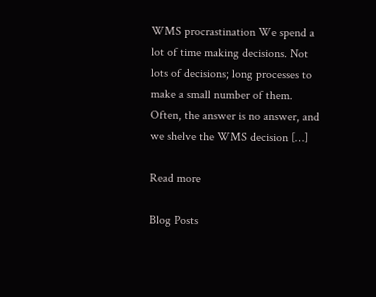WMS procrastination We spend a lot of time making decisions. Not lots of decisions; long processes to make a small number of them. Often, the answer is no answer, and we shelve the WMS decision […]

Read more

Blog Posts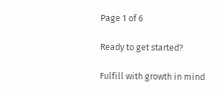Page 1 of 6

Ready to get started?

Fulfill with growth in mind